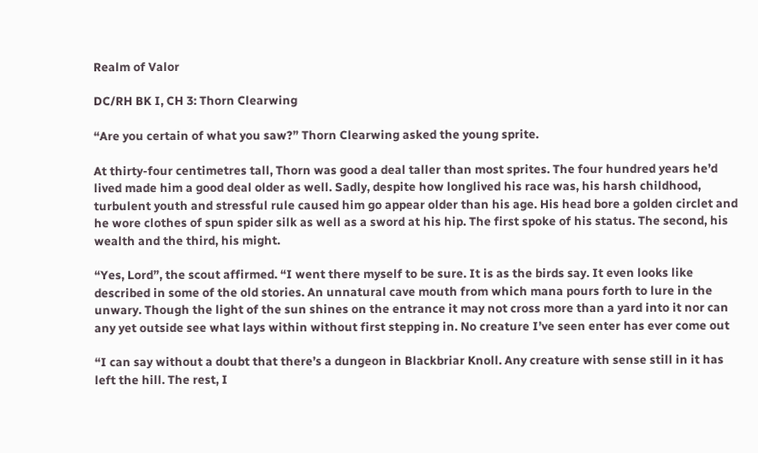Realm of Valor

DC/RH BK I, CH 3: Thorn Clearwing

“Are you certain of what you saw?” Thorn Clearwing asked the young sprite.

At thirty-four centimetres tall, Thorn was good a deal taller than most sprites. The four hundred years he’d lived made him a good deal older as well. Sadly, despite how longlived his race was, his harsh childhood, turbulent youth and stressful rule caused him go appear older than his age. His head bore a golden circlet and he wore clothes of spun spider silk as well as a sword at his hip. The first spoke of his status. The second, his wealth and the third, his might.

“Yes, Lord”, the scout affirmed. “I went there myself to be sure. It is as the birds say. It even looks like described in some of the old stories. An unnatural cave mouth from which mana pours forth to lure in the unwary. Though the light of the sun shines on the entrance it may not cross more than a yard into it nor can any yet outside see what lays within without first stepping in. No creature I’ve seen enter has ever come out

“I can say without a doubt that there’s a dungeon in Blackbriar Knoll. Any creature with sense still in it has left the hill. The rest, I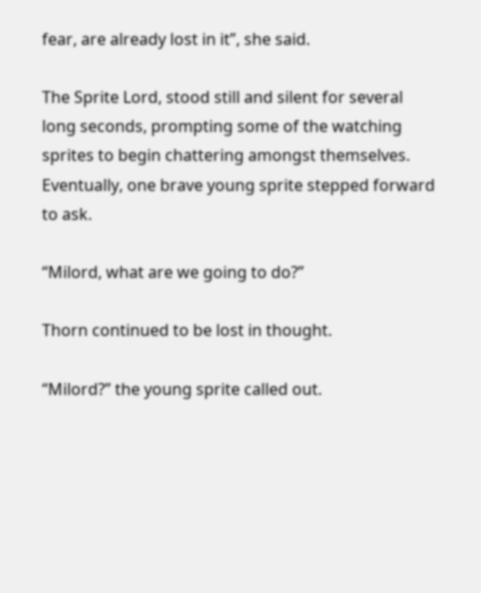fear, are already lost in it”, she said.

The Sprite Lord, stood still and silent for several long seconds, prompting some of the watching sprites to begin chattering amongst themselves. Eventually, one brave young sprite stepped forward to ask.

“Milord, what are we going to do?”

Thorn continued to be lost in thought.

“Milord?” the young sprite called out.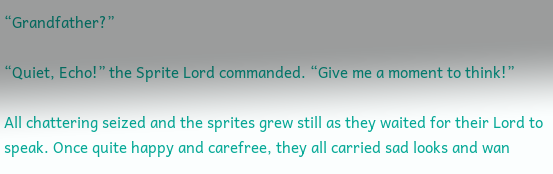“Grandfather?”

“Quiet, Echo!” the Sprite Lord commanded. “Give me a moment to think!”

All chattering seized and the sprites grew still as they waited for their Lord to speak. Once quite happy and carefree, they all carried sad looks and wan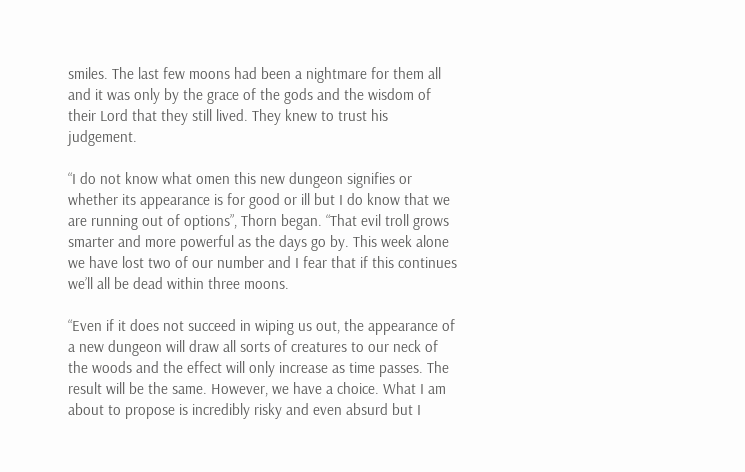smiles. The last few moons had been a nightmare for them all and it was only by the grace of the gods and the wisdom of their Lord that they still lived. They knew to trust his judgement.

“I do not know what omen this new dungeon signifies or whether its appearance is for good or ill but I do know that we are running out of options”, Thorn began. “That evil troll grows smarter and more powerful as the days go by. This week alone we have lost two of our number and I fear that if this continues we’ll all be dead within three moons.

“Even if it does not succeed in wiping us out, the appearance of a new dungeon will draw all sorts of creatures to our neck of the woods and the effect will only increase as time passes. The result will be the same. However, we have a choice. What I am about to propose is incredibly risky and even absurd but I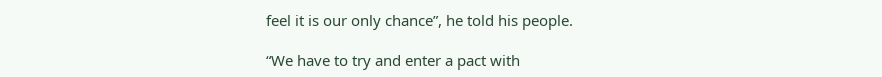feel it is our only chance”, he told his people.

“We have to try and enter a pact with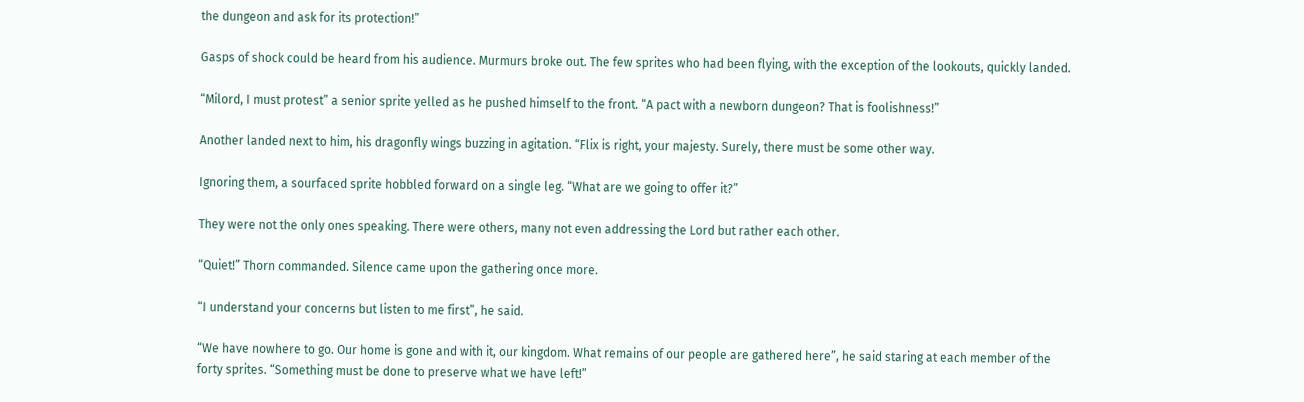the dungeon and ask for its protection!”

Gasps of shock could be heard from his audience. Murmurs broke out. The few sprites who had been flying, with the exception of the lookouts, quickly landed.

“Milord, I must protest” a senior sprite yelled as he pushed himself to the front. “A pact with a newborn dungeon? That is foolishness!”

Another landed next to him, his dragonfly wings buzzing in agitation. “Flix is right, your majesty. Surely, there must be some other way.

Ignoring them, a sourfaced sprite hobbled forward on a single leg. “What are we going to offer it?”

They were not the only ones speaking. There were others, many not even addressing the Lord but rather each other.

“Quiet!” Thorn commanded. Silence came upon the gathering once more.

“I understand your concerns but listen to me first”, he said.

“We have nowhere to go. Our home is gone and with it, our kingdom. What remains of our people are gathered here”, he said staring at each member of the forty sprites. “Something must be done to preserve what we have left!”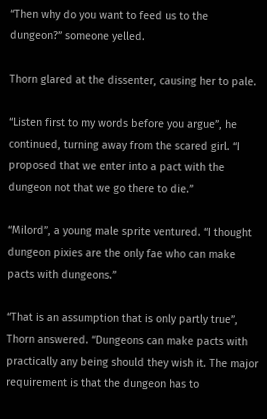“Then why do you want to feed us to the dungeon?” someone yelled.

Thorn glared at the dissenter, causing her to pale.

“Listen first to my words before you argue”, he continued, turning away from the scared girl. “I proposed that we enter into a pact with the dungeon not that we go there to die.”

“Milord”, a young male sprite ventured. “I thought dungeon pixies are the only fae who can make pacts with dungeons.”

“That is an assumption that is only partly true”, Thorn answered. “Dungeons can make pacts with practically any being should they wish it. The major requirement is that the dungeon has to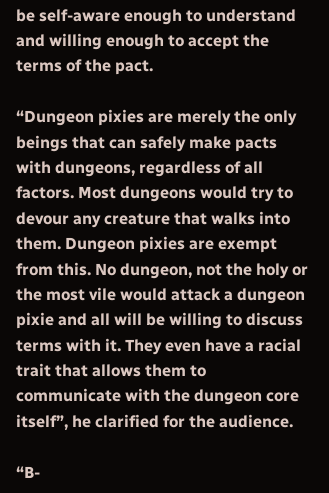be self-aware enough to understand and willing enough to accept the terms of the pact.

“Dungeon pixies are merely the only beings that can safely make pacts with dungeons, regardless of all factors. Most dungeons would try to devour any creature that walks into them. Dungeon pixies are exempt from this. No dungeon, not the holy or the most vile would attack a dungeon pixie and all will be willing to discuss terms with it. They even have a racial trait that allows them to communicate with the dungeon core itself”, he clarified for the audience.

“B-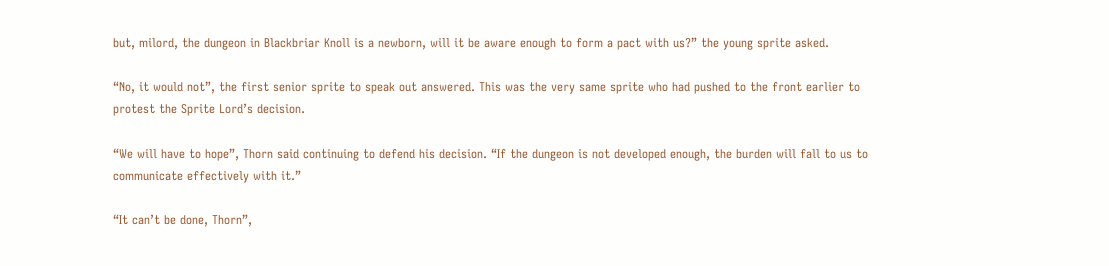but, milord, the dungeon in Blackbriar Knoll is a newborn, will it be aware enough to form a pact with us?” the young sprite asked.

“No, it would not”, the first senior sprite to speak out answered. This was the very same sprite who had pushed to the front earlier to protest the Sprite Lord’s decision.

“We will have to hope”, Thorn said continuing to defend his decision. “If the dungeon is not developed enough, the burden will fall to us to communicate effectively with it.”

“It can’t be done, Thorn”,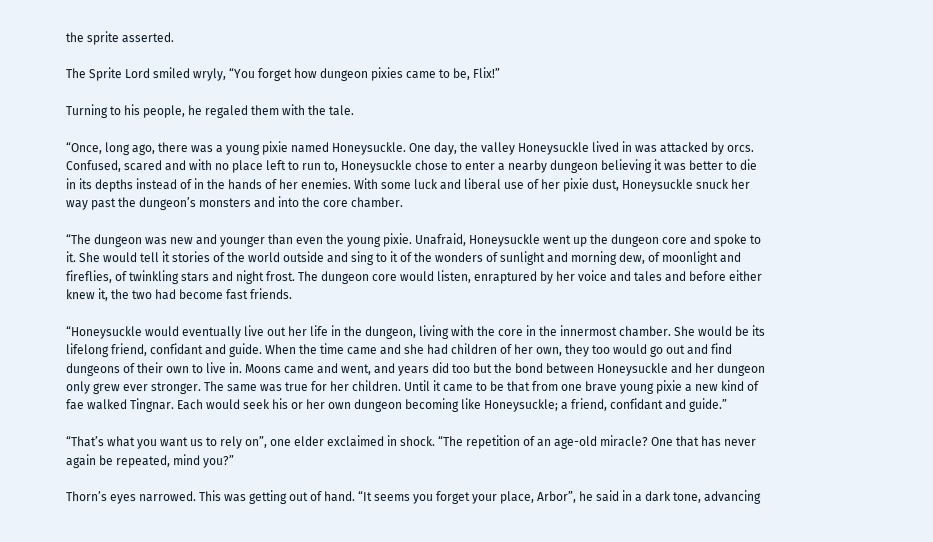the sprite asserted.

The Sprite Lord smiled wryly, “You forget how dungeon pixies came to be, Flix!”

Turning to his people, he regaled them with the tale.

“Once, long ago, there was a young pixie named Honeysuckle. One day, the valley Honeysuckle lived in was attacked by orcs. Confused, scared and with no place left to run to, Honeysuckle chose to enter a nearby dungeon believing it was better to die in its depths instead of in the hands of her enemies. With some luck and liberal use of her pixie dust, Honeysuckle snuck her way past the dungeon’s monsters and into the core chamber.

“The dungeon was new and younger than even the young pixie. Unafraid, Honeysuckle went up the dungeon core and spoke to it. She would tell it stories of the world outside and sing to it of the wonders of sunlight and morning dew, of moonlight and fireflies, of twinkling stars and night frost. The dungeon core would listen, enraptured by her voice and tales and before either knew it, the two had become fast friends.

“Honeysuckle would eventually live out her life in the dungeon, living with the core in the innermost chamber. She would be its lifelong friend, confidant and guide. When the time came and she had children of her own, they too would go out and find dungeons of their own to live in. Moons came and went, and years did too but the bond between Honeysuckle and her dungeon only grew ever stronger. The same was true for her children. Until it came to be that from one brave young pixie a new kind of fae walked Tingnar. Each would seek his or her own dungeon becoming like Honeysuckle; a friend, confidant and guide.”

“That’s what you want us to rely on”, one elder exclaimed in shock. “The repetition of an age-old miracle? One that has never again be repeated, mind you?”

Thorn’s eyes narrowed. This was getting out of hand. “It seems you forget your place, Arbor”, he said in a dark tone, advancing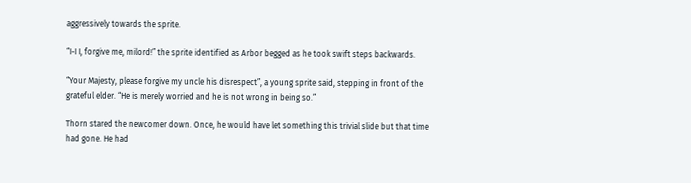aggressively towards the sprite.

“I-I I, forgive me, milord!” the sprite identified as Arbor begged as he took swift steps backwards.

“Your Majesty, please forgive my uncle his disrespect”, a young sprite said, stepping in front of the grateful elder. “He is merely worried and he is not wrong in being so.”

Thorn stared the newcomer down. Once, he would have let something this trivial slide but that time had gone. He had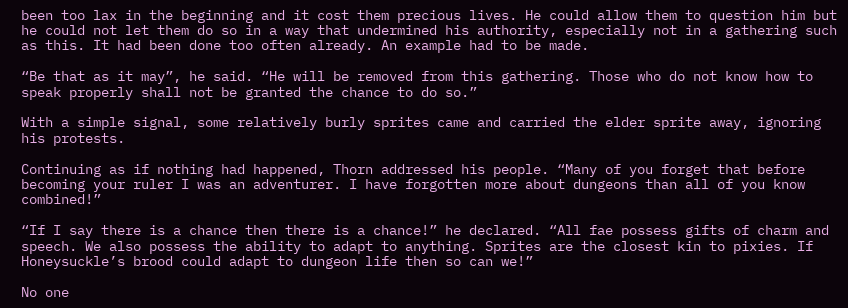been too lax in the beginning and it cost them precious lives. He could allow them to question him but he could not let them do so in a way that undermined his authority, especially not in a gathering such as this. It had been done too often already. An example had to be made.

“Be that as it may”, he said. “He will be removed from this gathering. Those who do not know how to speak properly shall not be granted the chance to do so.”

With a simple signal, some relatively burly sprites came and carried the elder sprite away, ignoring his protests.

Continuing as if nothing had happened, Thorn addressed his people. “Many of you forget that before becoming your ruler I was an adventurer. I have forgotten more about dungeons than all of you know combined!”

“If I say there is a chance then there is a chance!” he declared. “All fae possess gifts of charm and speech. We also possess the ability to adapt to anything. Sprites are the closest kin to pixies. If Honeysuckle’s brood could adapt to dungeon life then so can we!”

No one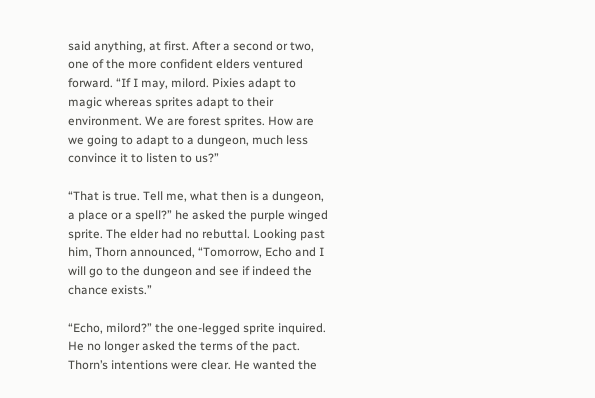said anything, at first. After a second or two, one of the more confident elders ventured forward. “If I may, milord. Pixies adapt to magic whereas sprites adapt to their environment. We are forest sprites. How are we going to adapt to a dungeon, much less convince it to listen to us?”

“That is true. Tell me, what then is a dungeon, a place or a spell?” he asked the purple winged sprite. The elder had no rebuttal. Looking past him, Thorn announced, “Tomorrow, Echo and I will go to the dungeon and see if indeed the chance exists.”

“Echo, milord?” the one-legged sprite inquired. He no longer asked the terms of the pact. Thorn’s intentions were clear. He wanted the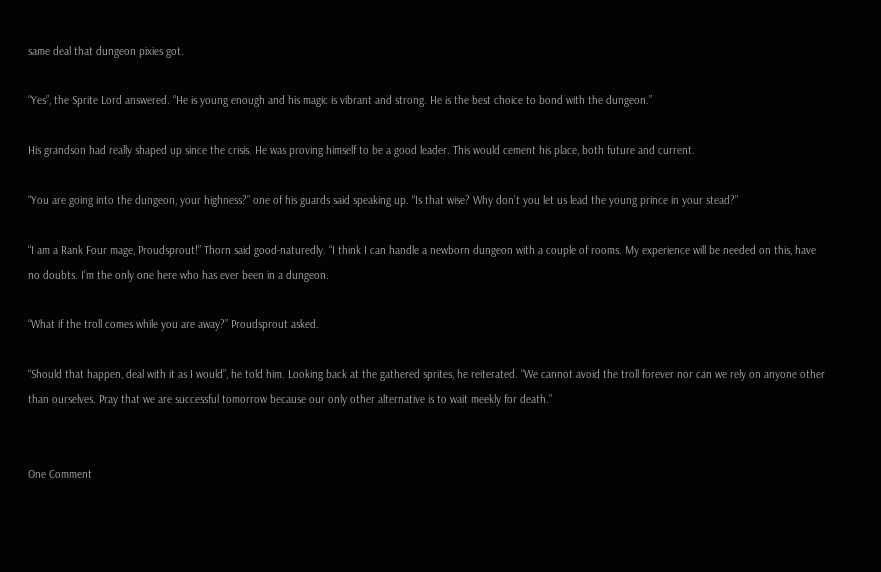same deal that dungeon pixies got.

“Yes”, the Sprite Lord answered. “He is young enough and his magic is vibrant and strong. He is the best choice to bond with the dungeon.”

His grandson had really shaped up since the crisis. He was proving himself to be a good leader. This would cement his place, both future and current.

“You are going into the dungeon, your highness?” one of his guards said speaking up. “Is that wise? Why don’t you let us lead the young prince in your stead?”

“I am a Rank Four mage, Proudsprout!” Thorn said good-naturedly. “I think I can handle a newborn dungeon with a couple of rooms. My experience will be needed on this, have no doubts. I’m the only one here who has ever been in a dungeon.

“What if the troll comes while you are away?” Proudsprout asked.

“Should that happen, deal with it as I would”, he told him. Looking back at the gathered sprites, he reiterated. “We cannot avoid the troll forever nor can we rely on anyone other than ourselves. Pray that we are successful tomorrow because our only other alternative is to wait meekly for death.”


One Comment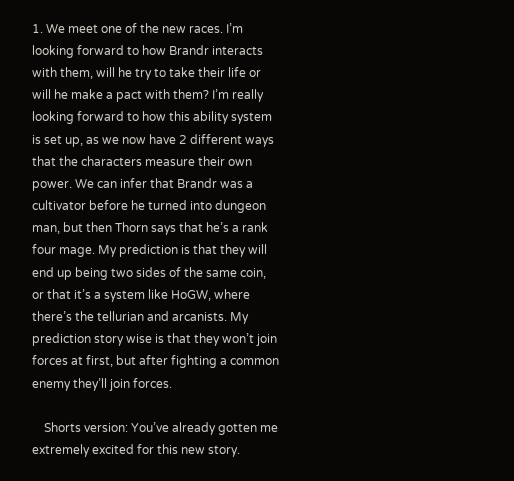1. We meet one of the new races. I’m looking forward to how Brandr interacts with them, will he try to take their life or will he make a pact with them? I’m really looking forward to how this ability system is set up, as we now have 2 different ways that the characters measure their own power. We can infer that Brandr was a cultivator before he turned into dungeon man, but then Thorn says that he’s a rank four mage. My prediction is that they will end up being two sides of the same coin, or that it’s a system like HoGW, where there’s the tellurian and arcanists. My prediction story wise is that they won’t join forces at first, but after fighting a common enemy they’ll join forces.

    Shorts version: You’ve already gotten me extremely excited for this new story.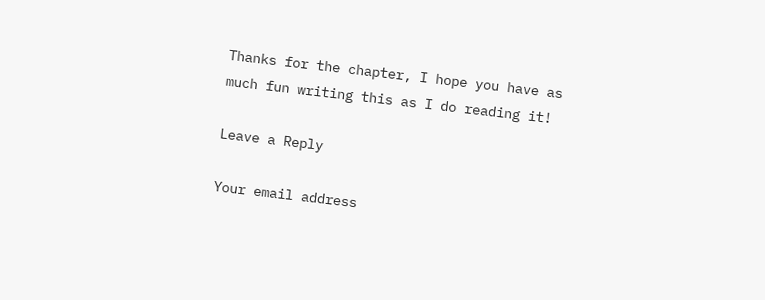Thanks for the chapter, I hope you have as much fun writing this as I do reading it!

Leave a Reply

Your email address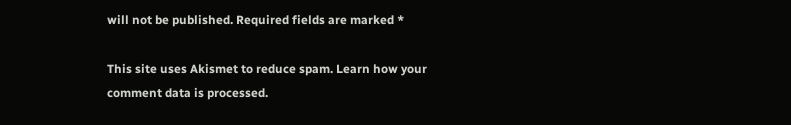will not be published. Required fields are marked *

This site uses Akismet to reduce spam. Learn how your comment data is processed.